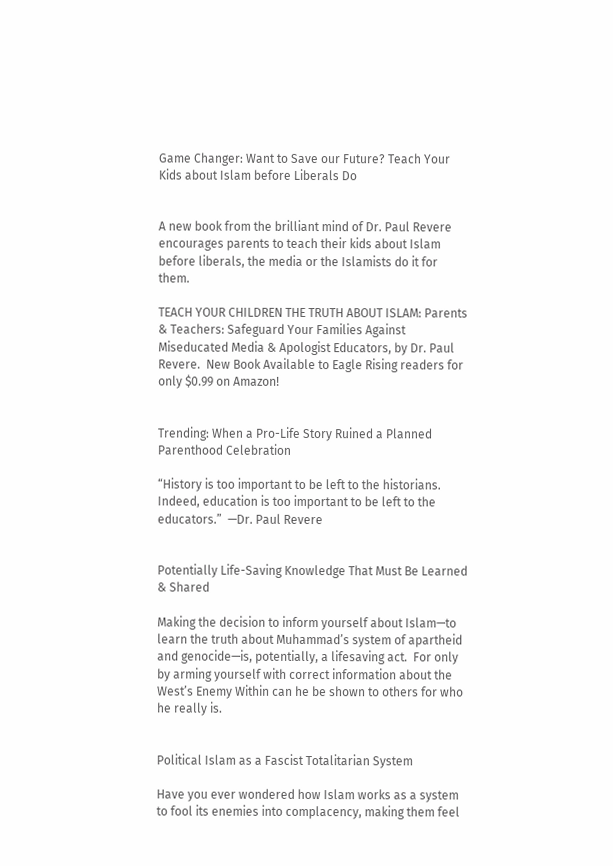Game Changer: Want to Save our Future? Teach Your Kids about Islam before Liberals Do


A new book from the brilliant mind of Dr. Paul Revere encourages parents to teach their kids about Islam before liberals, the media or the Islamists do it for them.

TEACH YOUR CHILDREN THE TRUTH ABOUT ISLAM: Parents & Teachers: Safeguard Your Families Against Miseducated Media & Apologist Educators, by Dr. Paul Revere.  New Book Available to Eagle Rising readers for only $0.99 on Amazon!


Trending: When a Pro-Life Story Ruined a Planned Parenthood Celebration

“History is too important to be left to the historians.  Indeed, education is too important to be left to the educators.”  —Dr. Paul Revere


Potentially Life-Saving Knowledge That Must Be Learned & Shared

Making the decision to inform yourself about Islam—to learn the truth about Muhammad’s system of apartheid and genocide—is, potentially, a lifesaving act.  For only by arming yourself with correct information about the West’s Enemy Within can he be shown to others for who he really is.


Political Islam as a Fascist Totalitarian System

Have you ever wondered how Islam works as a system to fool its enemies into complacency, making them feel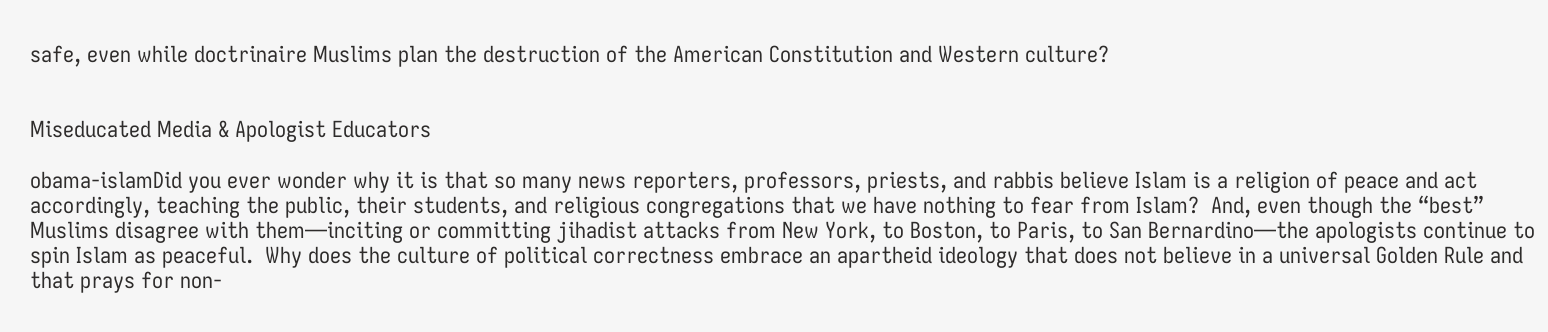safe, even while doctrinaire Muslims plan the destruction of the American Constitution and Western culture?


Miseducated Media & Apologist Educators

obama-islamDid you ever wonder why it is that so many news reporters, professors, priests, and rabbis believe Islam is a religion of peace and act accordingly, teaching the public, their students, and religious congregations that we have nothing to fear from Islam?  And, even though the “best” Muslims disagree with them—inciting or committing jihadist attacks from New York, to Boston, to Paris, to San Bernardino—the apologists continue to spin Islam as peaceful.  Why does the culture of political correctness embrace an apartheid ideology that does not believe in a universal Golden Rule and that prays for non-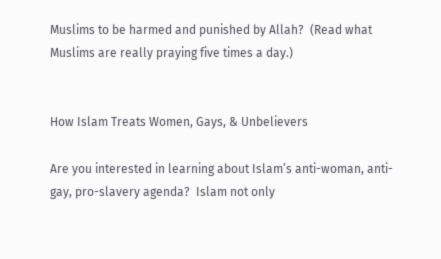Muslims to be harmed and punished by Allah?  (Read what Muslims are really praying five times a day.)


How Islam Treats Women, Gays, & Unbelievers

Are you interested in learning about Islam’s anti-woman, anti-gay, pro-slavery agenda?  Islam not only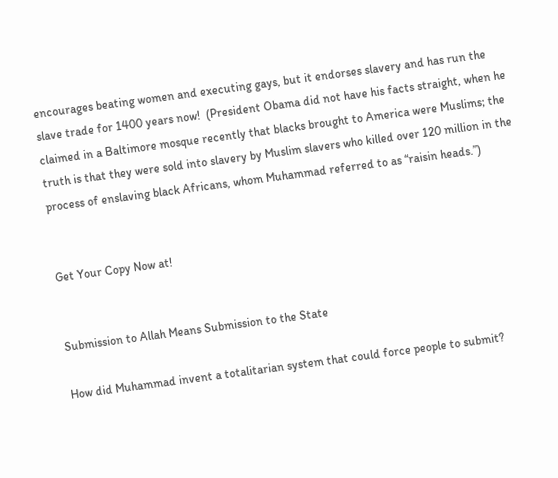encourages beating women and executing gays, but it endorses slavery and has run the slave trade for 1400 years now!  (President Obama did not have his facts straight, when he claimed in a Baltimore mosque recently that blacks brought to America were Muslims; the truth is that they were sold into slavery by Muslim slavers who killed over 120 million in the process of enslaving black Africans, whom Muhammad referred to as “raisin heads.”)


Get Your Copy Now at!


Submission to Allah Means Submission to the State

How did Muhammad invent a totalitarian system that could force people to submit?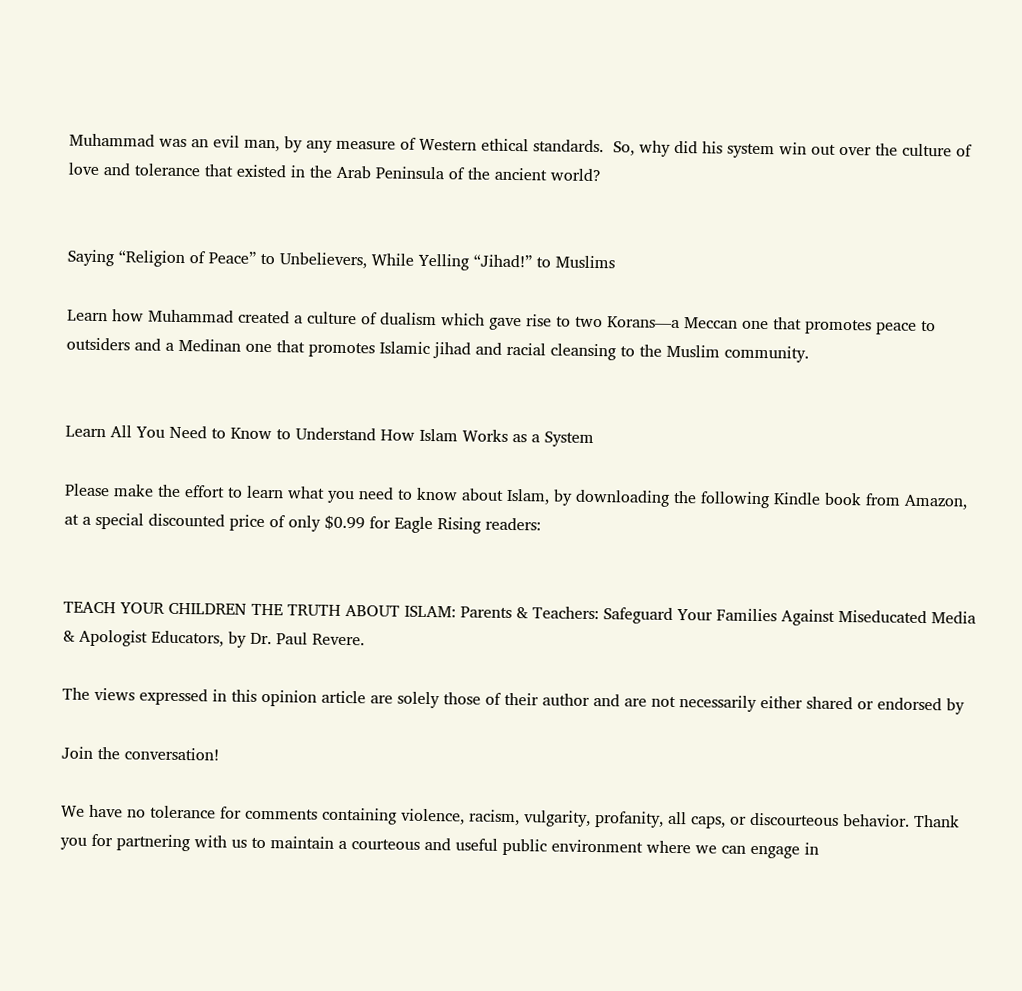Muhammad was an evil man, by any measure of Western ethical standards.  So, why did his system win out over the culture of love and tolerance that existed in the Arab Peninsula of the ancient world?


Saying “Religion of Peace” to Unbelievers, While Yelling “Jihad!” to Muslims

Learn how Muhammad created a culture of dualism which gave rise to two Korans—a Meccan one that promotes peace to outsiders and a Medinan one that promotes Islamic jihad and racial cleansing to the Muslim community.


Learn All You Need to Know to Understand How Islam Works as a System

Please make the effort to learn what you need to know about Islam, by downloading the following Kindle book from Amazon, at a special discounted price of only $0.99 for Eagle Rising readers:


TEACH YOUR CHILDREN THE TRUTH ABOUT ISLAM: Parents & Teachers: Safeguard Your Families Against Miseducated Media & Apologist Educators, by Dr. Paul Revere.

The views expressed in this opinion article are solely those of their author and are not necessarily either shared or endorsed by

Join the conversation!

We have no tolerance for comments containing violence, racism, vulgarity, profanity, all caps, or discourteous behavior. Thank you for partnering with us to maintain a courteous and useful public environment where we can engage in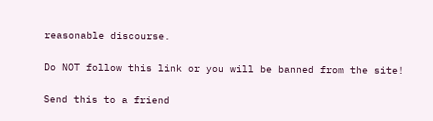reasonable discourse.

Do NOT follow this link or you will be banned from the site!

Send this to a friend